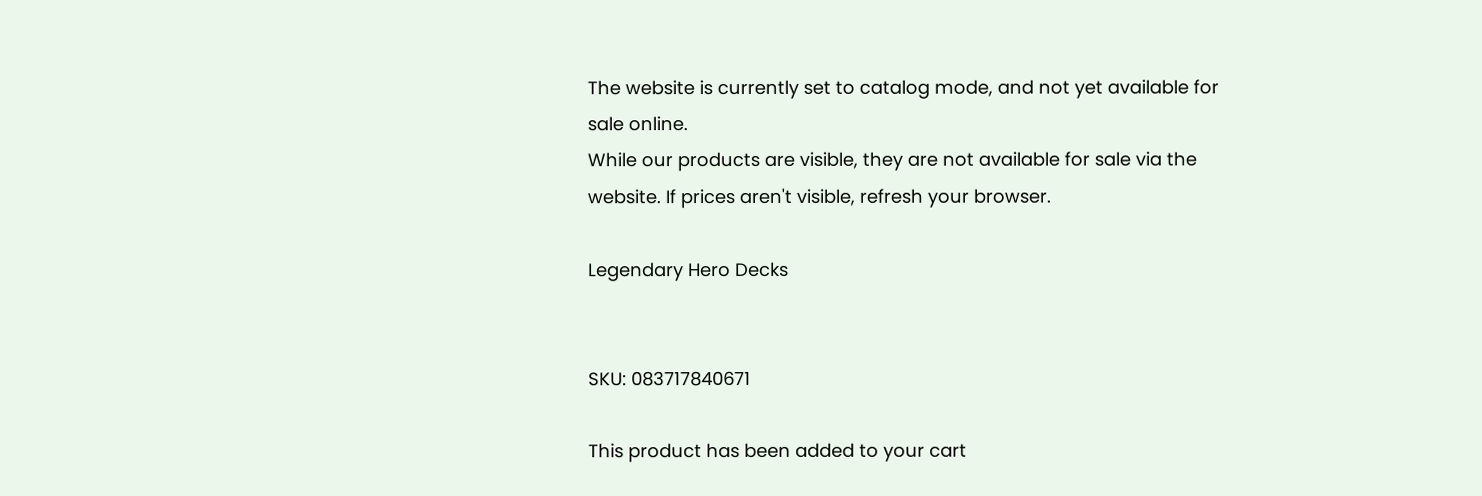The website is currently set to catalog mode, and not yet available for sale online.
While our products are visible, they are not available for sale via the website. If prices aren't visible, refresh your browser.

Legendary Hero Decks


SKU: 083717840671

This product has been added to your cart